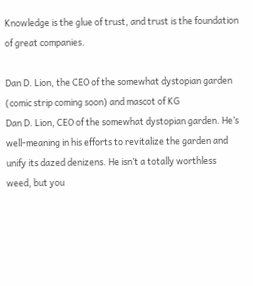Knowledge is the glue of trust, and trust is the foundation of great companies.

Dan D. Lion, the CEO of the somewhat dystopian garden (comic strip coming soon) and mascot of KG
Dan D. Lion, CEO of the somewhat dystopian garden. He’s well-meaning in his efforts to revitalize the garden and unify its dazed denizens. He isn’t a totally worthless weed, but you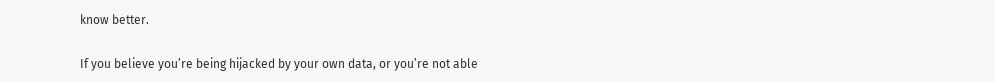know better.

If you believe you’re being hijacked by your own data, or you’re not able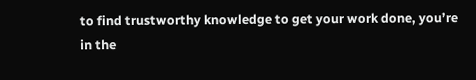to find trustworthy knowledge to get your work done, you’re in the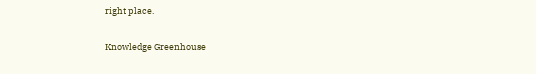right place.

Knowledge Greenhouse